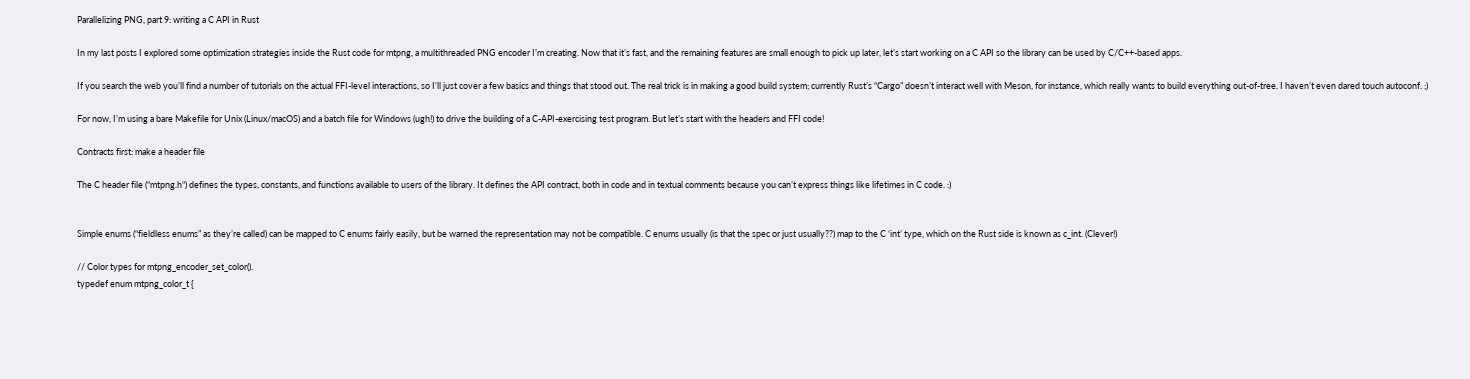Parallelizing PNG, part 9: writing a C API in Rust

In my last posts I explored some optimization strategies inside the Rust code for mtpng, a multithreaded PNG encoder I’m creating. Now that it’s fast, and the remaining features are small enough to pick up later, let’s start working on a C API so the library can be used by C/C++-based apps.

If you search the web you’ll find a number of tutorials on the actual FFI-level interactions, so I’ll just cover a few basics and things that stood out. The real trick is in making a good build system; currently Rust’s “Cargo” doesn’t interact well with Meson, for instance, which really wants to build everything out-of-tree. I haven’t even dared touch autoconf. ;)

For now, I’m using a bare Makefile for Unix (Linux/macOS) and a batch file for Windows (ugh!) to drive the building of a C-API-exercising test program. But let’s start with the headers and FFI code!

Contracts first: make a header file

The C header file (“mtpng.h“) defines the types, constants, and functions available to users of the library. It defines the API contract, both in code and in textual comments because you can’t express things like lifetimes in C code. :)


Simple enums (“fieldless enums” as they’re called) can be mapped to C enums fairly easily, but be warned the representation may not be compatible. C enums usually (is that the spec or just usually??) map to the C ‘int’ type, which on the Rust side is known as c_int. (Clever!)

// Color types for mtpng_encoder_set_color().
typedef enum mtpng_color_t {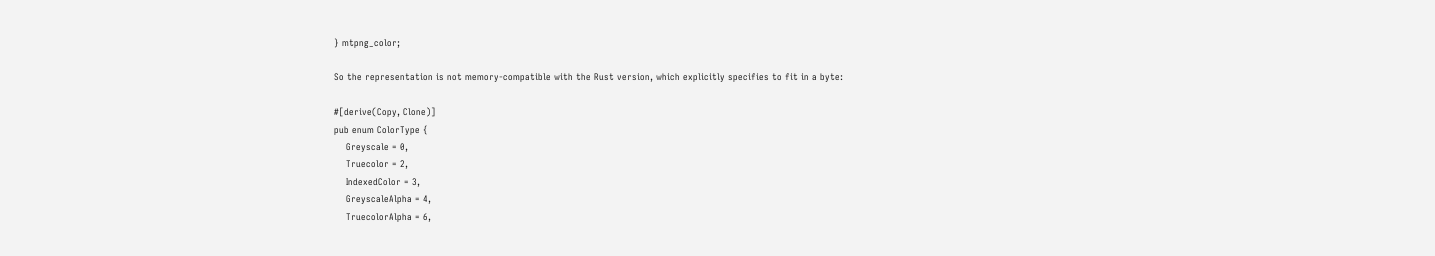} mtpng_color;

So the representation is not memory-compatible with the Rust version, which explicitly specifies to fit in a byte:

#[derive(Copy, Clone)]
pub enum ColorType {
    Greyscale = 0,
    Truecolor = 2,
    IndexedColor = 3,
    GreyscaleAlpha = 4,
    TruecolorAlpha = 6,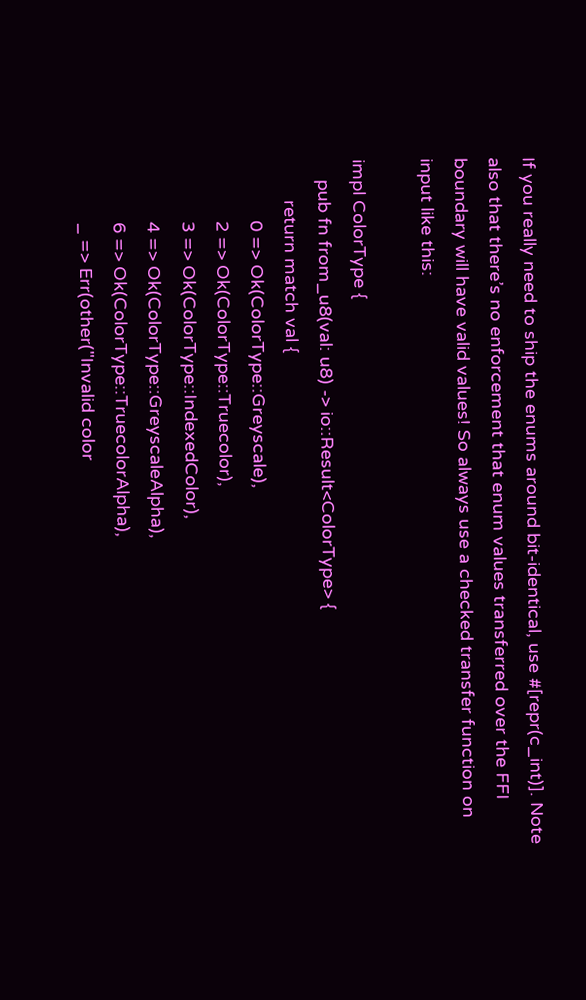If you really need to ship the enums around bit-identical, use #[repr(c_int)]. Note also that there’s no enforcement that enum values transferred over the FFI boundary will have valid values! So always use a checked transfer function on input like this:

impl ColorType {
    pub fn from_u8(val: u8) -> io::Result<ColorType> {
        return match val {
            0 => Ok(ColorType::Greyscale),
            2 => Ok(ColorType::Truecolor),
            3 => Ok(ColorType::IndexedColor),
            4 => Ok(ColorType::GreyscaleAlpha),
            6 => Ok(ColorType::TruecolorAlpha),
            _ => Err(other("Invalid color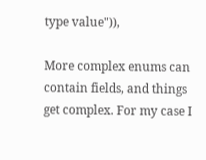type value")),

More complex enums can contain fields, and things get complex. For my case I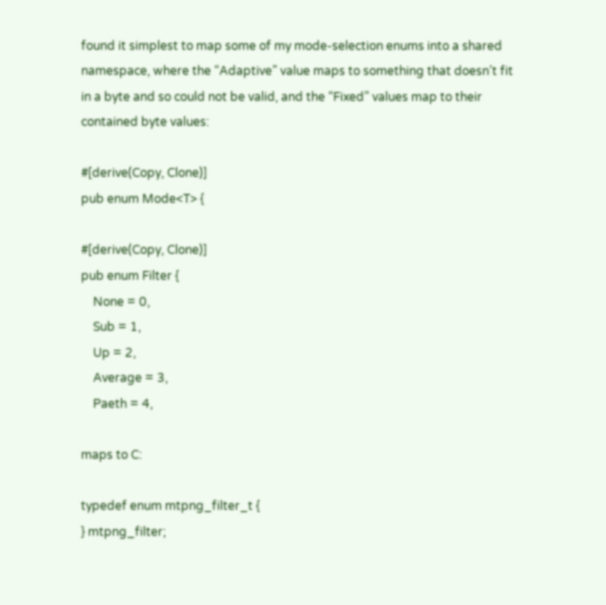found it simplest to map some of my mode-selection enums into a shared namespace, where the “Adaptive” value maps to something that doesn’t fit in a byte and so could not be valid, and the “Fixed” values map to their contained byte values:

#[derive(Copy, Clone)]
pub enum Mode<T> {

#[derive(Copy, Clone)]
pub enum Filter {
    None = 0,
    Sub = 1,
    Up = 2,
    Average = 3,
    Paeth = 4,

maps to C:

typedef enum mtpng_filter_t {
} mtpng_filter;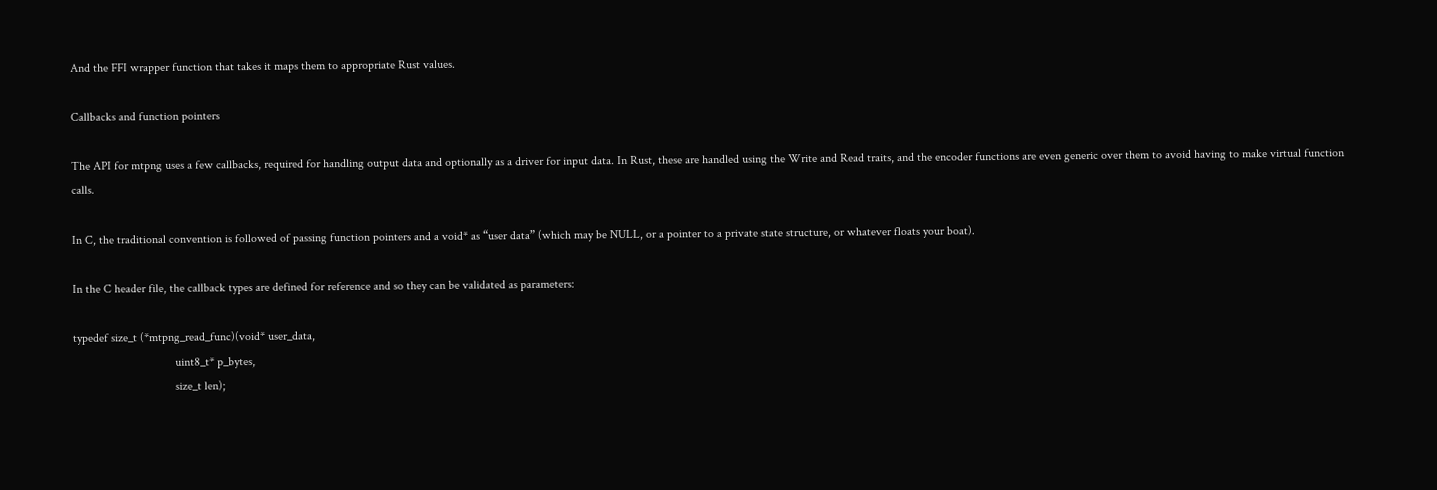And the FFI wrapper function that takes it maps them to appropriate Rust values.

Callbacks and function pointers

The API for mtpng uses a few callbacks, required for handling output data and optionally as a driver for input data. In Rust, these are handled using the Write and Read traits, and the encoder functions are even generic over them to avoid having to make virtual function calls.

In C, the traditional convention is followed of passing function pointers and a void* as “user data” (which may be NULL, or a pointer to a private state structure, or whatever floats your boat).

In the C header file, the callback types are defined for reference and so they can be validated as parameters:

typedef size_t (*mtpng_read_func)(void* user_data,
                                  uint8_t* p_bytes,
                                  size_t len);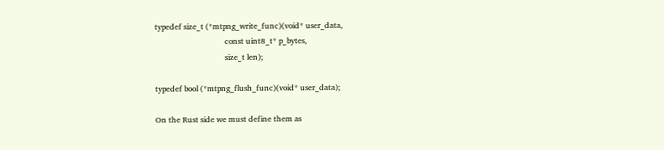typedef size_t (*mtpng_write_func)(void* user_data,
                                   const uint8_t* p_bytes,
                                   size_t len);

typedef bool (*mtpng_flush_func)(void* user_data);

On the Rust side we must define them as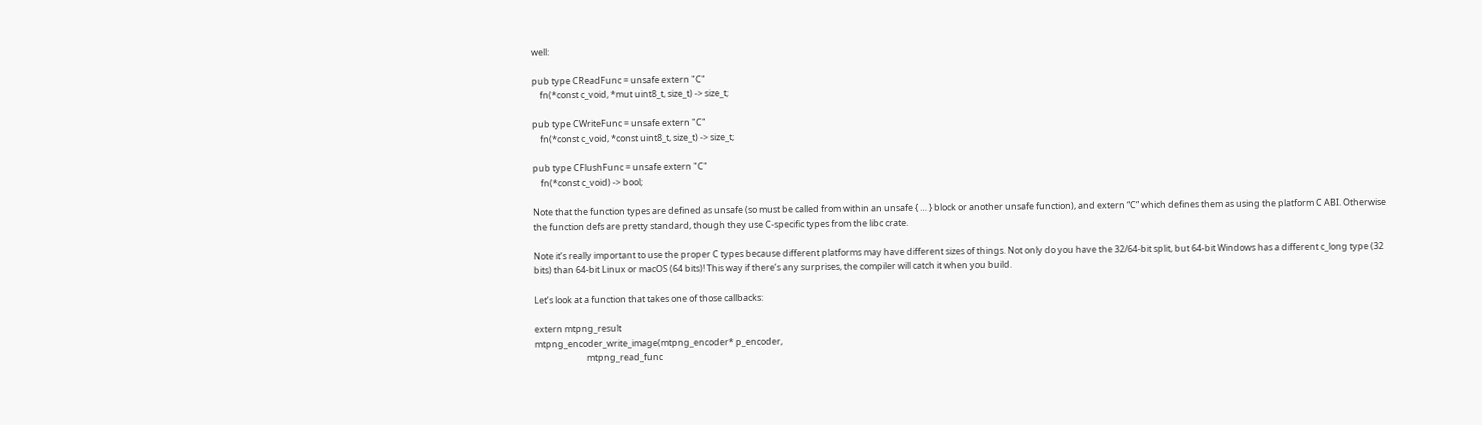well:

pub type CReadFunc = unsafe extern "C"
    fn(*const c_void, *mut uint8_t, size_t) -> size_t;

pub type CWriteFunc = unsafe extern "C"
    fn(*const c_void, *const uint8_t, size_t) -> size_t;

pub type CFlushFunc = unsafe extern "C"
    fn(*const c_void) -> bool;

Note that the function types are defined as unsafe (so must be called from within an unsafe { … } block or another unsafe function), and extern “C” which defines them as using the platform C ABI. Otherwise the function defs are pretty standard, though they use C-specific types from the libc crate.

Note it’s really important to use the proper C types because different platforms may have different sizes of things. Not only do you have the 32/64-bit split, but 64-bit Windows has a different c_long type (32 bits) than 64-bit Linux or macOS (64 bits)! This way if there’s any surprises, the compiler will catch it when you build.

Let’s look at a function that takes one of those callbacks:

extern mtpng_result
mtpng_encoder_write_image(mtpng_encoder* p_encoder,
                          mtpng_read_func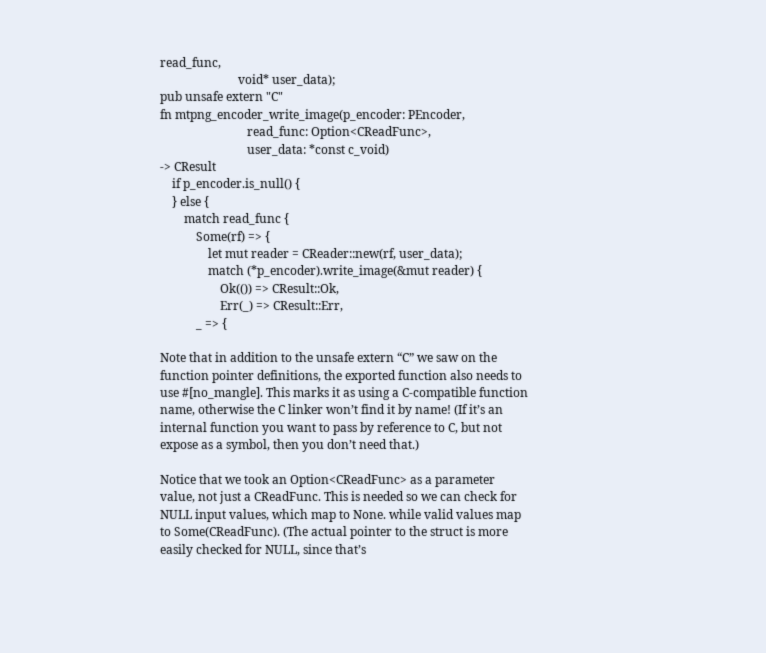read_func,
                          void* user_data);
pub unsafe extern "C"
fn mtpng_encoder_write_image(p_encoder: PEncoder,
                             read_func: Option<CReadFunc>,
                             user_data: *const c_void)
-> CResult
    if p_encoder.is_null() {
    } else {
        match read_func {
            Some(rf) => {
                let mut reader = CReader::new(rf, user_data);
                match (*p_encoder).write_image(&mut reader) {
                    Ok(()) => CResult::Ok,
                    Err(_) => CResult::Err,
            _ => {

Note that in addition to the unsafe extern “C” we saw on the function pointer definitions, the exported function also needs to use #[no_mangle]. This marks it as using a C-compatible function name, otherwise the C linker won’t find it by name! (If it’s an internal function you want to pass by reference to C, but not expose as a symbol, then you don’t need that.)

Notice that we took an Option<CReadFunc> as a parameter value, not just a CReadFunc. This is needed so we can check for NULL input values, which map to None. while valid values map to Some(CReadFunc). (The actual pointer to the struct is more easily checked for NULL, since that’s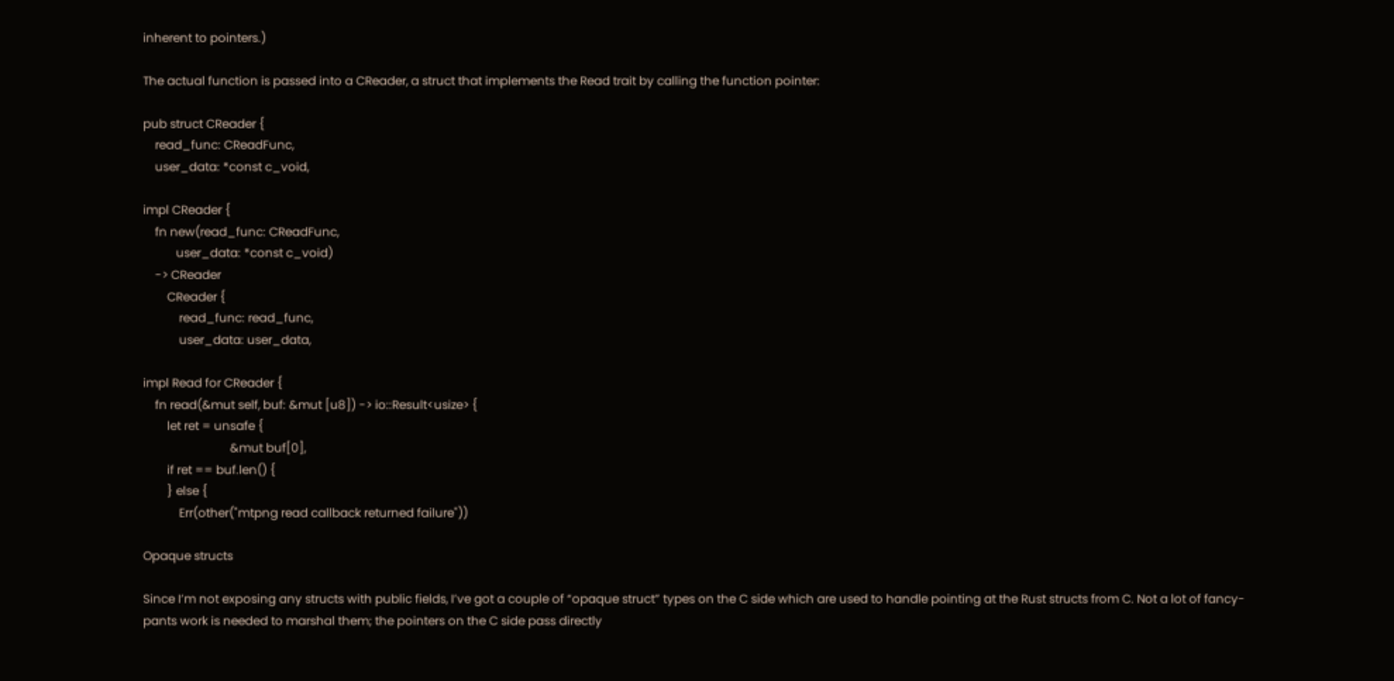inherent to pointers.)

The actual function is passed into a CReader, a struct that implements the Read trait by calling the function pointer:

pub struct CReader {
    read_func: CReadFunc,
    user_data: *const c_void,

impl CReader {
    fn new(read_func: CReadFunc,
           user_data: *const c_void)
    -> CReader
        CReader {
            read_func: read_func,
            user_data: user_data,

impl Read for CReader {
    fn read(&mut self, buf: &mut [u8]) -> io::Result<usize> {
        let ret = unsafe {
                             &mut buf[0],
        if ret == buf.len() {
        } else {
            Err(other("mtpng read callback returned failure"))

Opaque structs

Since I’m not exposing any structs with public fields, I’ve got a couple of “opaque struct” types on the C side which are used to handle pointing at the Rust structs from C. Not a lot of fancy-pants work is needed to marshal them; the pointers on the C side pass directly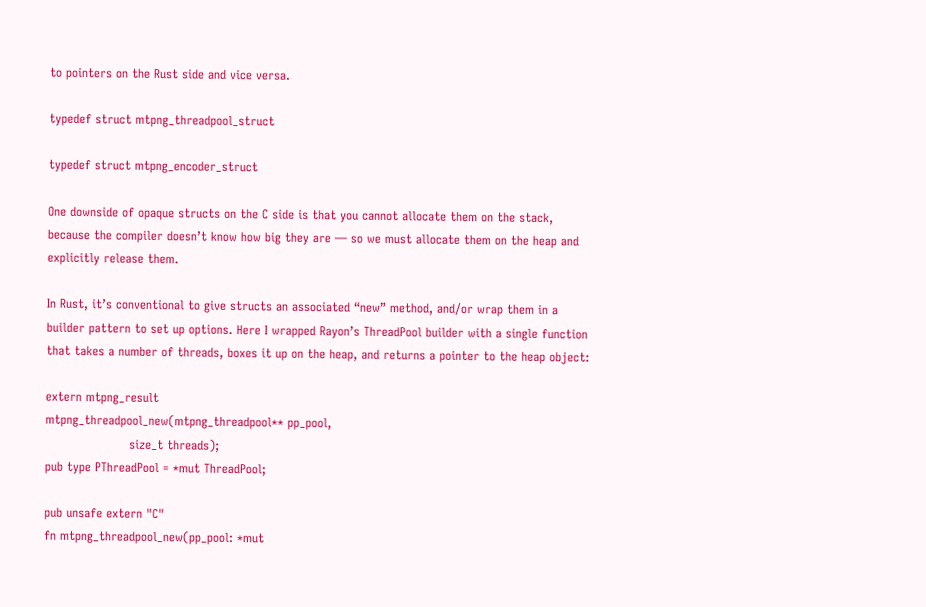to pointers on the Rust side and vice versa.

typedef struct mtpng_threadpool_struct

typedef struct mtpng_encoder_struct

One downside of opaque structs on the C side is that you cannot allocate them on the stack, because the compiler doesn’t know how big they are — so we must allocate them on the heap and explicitly release them.

In Rust, it’s conventional to give structs an associated “new” method, and/or wrap them in a builder pattern to set up options. Here I wrapped Rayon’s ThreadPool builder with a single function that takes a number of threads, boxes it up on the heap, and returns a pointer to the heap object:

extern mtpng_result
mtpng_threadpool_new(mtpng_threadpool** pp_pool,
                     size_t threads);
pub type PThreadPool = *mut ThreadPool;

pub unsafe extern "C"
fn mtpng_threadpool_new(pp_pool: *mut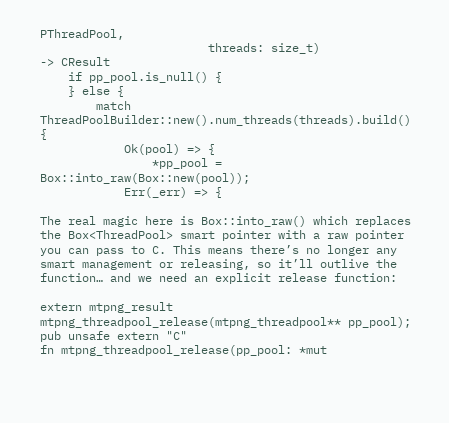PThreadPool,
                        threads: size_t)
-> CResult
    if pp_pool.is_null() {
    } else {
        match ThreadPoolBuilder::new().num_threads(threads).build() {
            Ok(pool) => {
                *pp_pool = Box::into_raw(Box::new(pool));
            Err(_err) => {

The real magic here is Box::into_raw() which replaces the Box<ThreadPool> smart pointer with a raw pointer you can pass to C. This means there’s no longer any smart management or releasing, so it’ll outlive the function… and we need an explicit release function:

extern mtpng_result
mtpng_threadpool_release(mtpng_threadpool** pp_pool);
pub unsafe extern "C"
fn mtpng_threadpool_release(pp_pool: *mut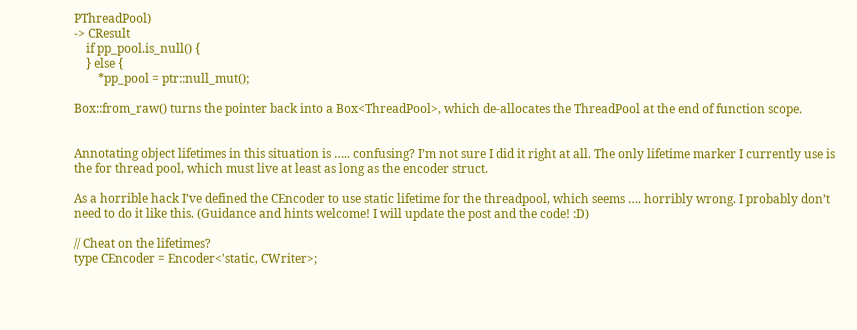PThreadPool)
-> CResult
    if pp_pool.is_null() {
    } else {
        *pp_pool = ptr::null_mut();

Box::from_raw() turns the pointer back into a Box<ThreadPool>, which de-allocates the ThreadPool at the end of function scope.


Annotating object lifetimes in this situation is ….. confusing? I’m not sure I did it right at all. The only lifetime marker I currently use is the for thread pool, which must live at least as long as the encoder struct.

As a horrible hack I’ve defined the CEncoder to use static lifetime for the threadpool, which seems …. horribly wrong. I probably don’t need to do it like this. (Guidance and hints welcome! I will update the post and the code! :D)

// Cheat on the lifetimes?
type CEncoder = Encoder<'static, CWriter>;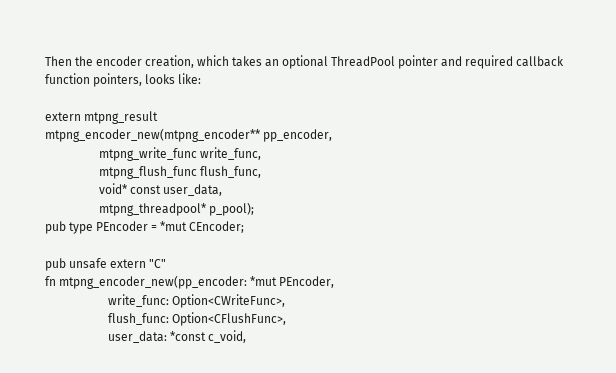Then the encoder creation, which takes an optional ThreadPool pointer and required callback function pointers, looks like:

extern mtpng_result
mtpng_encoder_new(mtpng_encoder** pp_encoder,
                  mtpng_write_func write_func,
                  mtpng_flush_func flush_func,
                  void* const user_data,
                  mtpng_threadpool* p_pool);
pub type PEncoder = *mut CEncoder;

pub unsafe extern "C"
fn mtpng_encoder_new(pp_encoder: *mut PEncoder,
                     write_func: Option<CWriteFunc>,
                     flush_func: Option<CFlushFunc>,
                     user_data: *const c_void,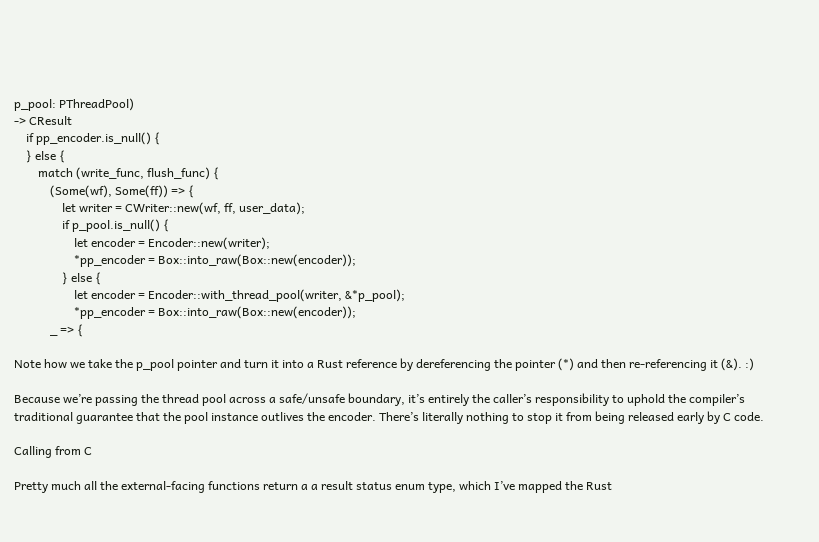p_pool: PThreadPool)
-> CResult
    if pp_encoder.is_null() {
    } else {
        match (write_func, flush_func) {
            (Some(wf), Some(ff)) => {
                let writer = CWriter::new(wf, ff, user_data);
                if p_pool.is_null() {
                    let encoder = Encoder::new(writer);
                    *pp_encoder = Box::into_raw(Box::new(encoder));
                } else {
                    let encoder = Encoder::with_thread_pool(writer, &*p_pool);
                    *pp_encoder = Box::into_raw(Box::new(encoder));
            _ => {

Note how we take the p_pool pointer and turn it into a Rust reference by dereferencing the pointer (*) and then re-referencing it (&). :)

Because we’re passing the thread pool across a safe/unsafe boundary, it’s entirely the caller’s responsibility to uphold the compiler’s traditional guarantee that the pool instance outlives the encoder. There’s literally nothing to stop it from being released early by C code.

Calling from C

Pretty much all the external-facing functions return a a result status enum type, which I’ve mapped the Rust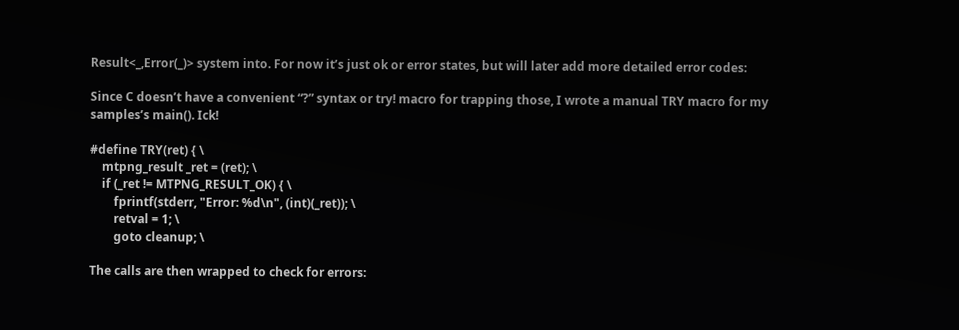Result<_,Error(_)> system into. For now it’s just ok or error states, but will later add more detailed error codes:

Since C doesn’t have a convenient “?” syntax or try! macro for trapping those, I wrote a manual TRY macro for my samples’s main(). Ick!

#define TRY(ret) { \
    mtpng_result _ret = (ret); \
    if (_ret != MTPNG_RESULT_OK) { \
        fprintf(stderr, "Error: %d\n", (int)(_ret)); \
        retval = 1; \
        goto cleanup; \

The calls are then wrapped to check for errors: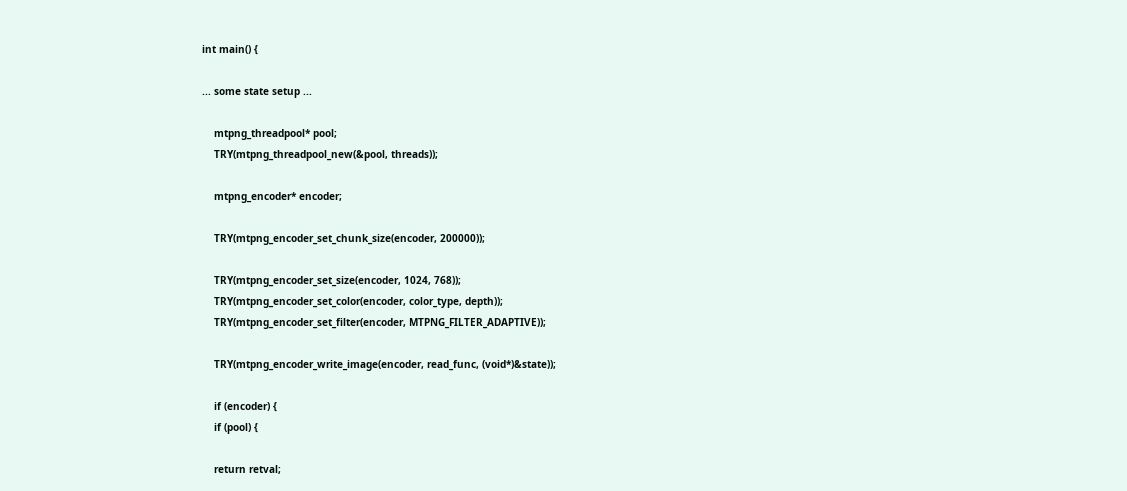int main() {

... some state setup ...

    mtpng_threadpool* pool;
    TRY(mtpng_threadpool_new(&pool, threads));

    mtpng_encoder* encoder;

    TRY(mtpng_encoder_set_chunk_size(encoder, 200000));

    TRY(mtpng_encoder_set_size(encoder, 1024, 768));
    TRY(mtpng_encoder_set_color(encoder, color_type, depth));
    TRY(mtpng_encoder_set_filter(encoder, MTPNG_FILTER_ADAPTIVE));

    TRY(mtpng_encoder_write_image(encoder, read_func, (void*)&state));

    if (encoder) {
    if (pool) {

    return retval;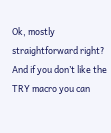Ok, mostly straightforward right? And if you don’t like the TRY macro you can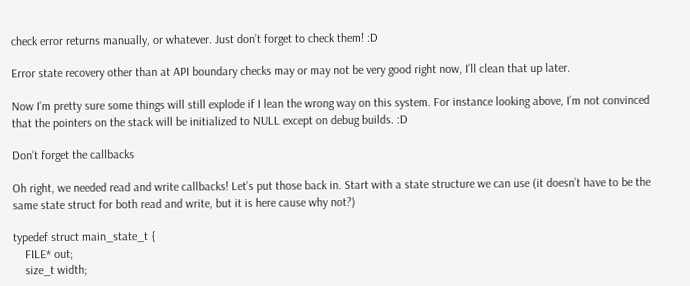check error returns manually, or whatever. Just don’t forget to check them! :D

Error state recovery other than at API boundary checks may or may not be very good right now, I’ll clean that up later.

Now I’m pretty sure some things will still explode if I lean the wrong way on this system. For instance looking above, I’m not convinced that the pointers on the stack will be initialized to NULL except on debug builds. :D

Don’t forget the callbacks

Oh right, we needed read and write callbacks! Let’s put those back in. Start with a state structure we can use (it doesn’t have to be the same state struct for both read and write, but it is here cause why not?)

typedef struct main_state_t {
    FILE* out;
    size_t width;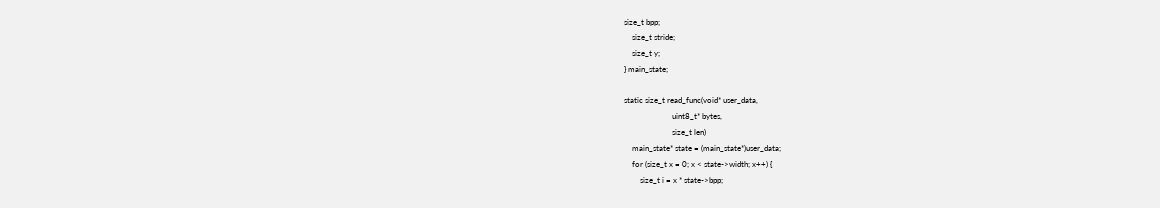size_t bpp;
    size_t stride;
    size_t y;
} main_state;

static size_t read_func(void* user_data,
                        uint8_t* bytes,
                        size_t len)
    main_state* state = (main_state*)user_data;
    for (size_t x = 0; x < state->width; x++) {
        size_t i = x * state->bpp;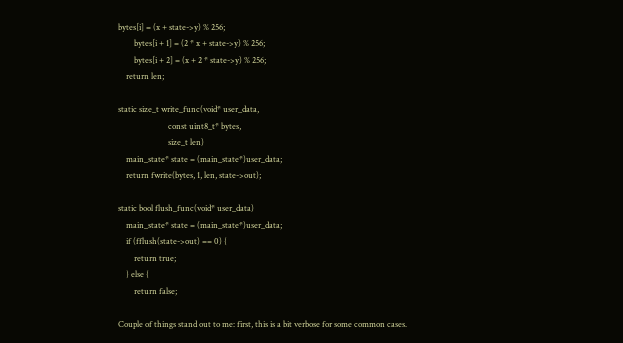bytes[i] = (x + state->y) % 256;
        bytes[i + 1] = (2 * x + state->y) % 256;
        bytes[i + 2] = (x + 2 * state->y) % 256;
    return len;

static size_t write_func(void* user_data,
                         const uint8_t* bytes,
                         size_t len)
    main_state* state = (main_state*)user_data;
    return fwrite(bytes, 1, len, state->out);

static bool flush_func(void* user_data)
    main_state* state = (main_state*)user_data;
    if (fflush(state->out) == 0) {
        return true;
    } else {
        return false;

Couple of things stand out to me: first, this is a bit verbose for some common cases.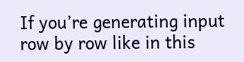If you’re generating input row by row like in this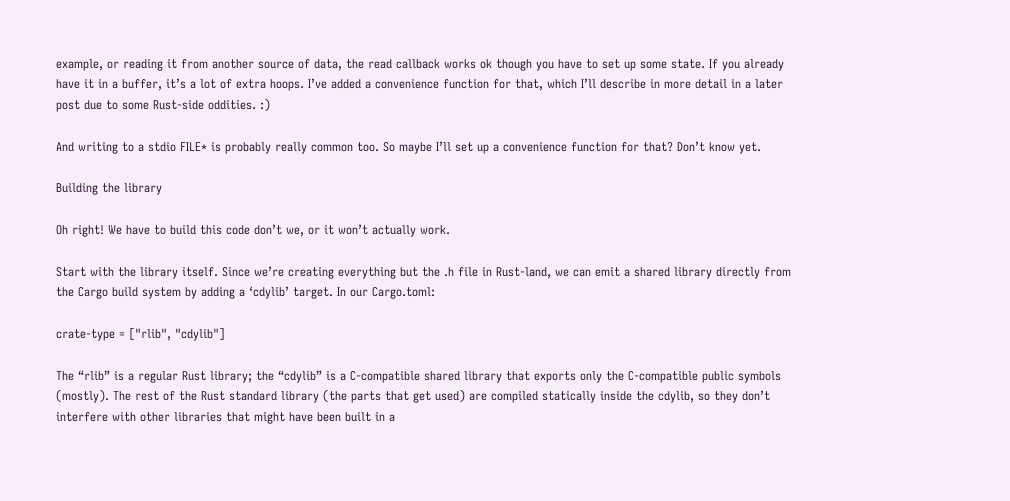example, or reading it from another source of data, the read callback works ok though you have to set up some state. If you already have it in a buffer, it’s a lot of extra hoops. I’ve added a convenience function for that, which I’ll describe in more detail in a later post due to some Rust-side oddities. :)

And writing to a stdio FILE* is probably really common too. So maybe I’ll set up a convenience function for that? Don’t know yet.

Building the library

Oh right! We have to build this code don’t we, or it won’t actually work.

Start with the library itself. Since we’re creating everything but the .h file in Rust-land, we can emit a shared library directly from the Cargo build system by adding a ‘cdylib’ target. In our Cargo.toml:

crate-type = ["rlib", "cdylib"]

The “rlib” is a regular Rust library; the “cdylib” is a C-compatible shared library that exports only the C-compatible public symbols (mostly). The rest of the Rust standard library (the parts that get used) are compiled statically inside the cdylib, so they don’t interfere with other libraries that might have been built in a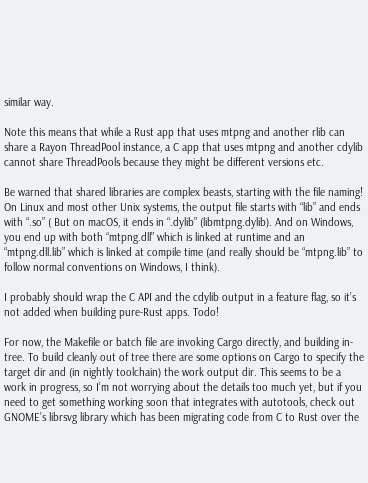similar way.

Note this means that while a Rust app that uses mtpng and another rlib can share a Rayon ThreadPool instance, a C app that uses mtpng and another cdylib cannot share ThreadPools because they might be different versions etc.

Be warned that shared libraries are complex beasts, starting with the file naming! On Linux and most other Unix systems, the output file starts with “lib” and ends with “.so” ( But on macOS, it ends in “.dylib” (libmtpng.dylib). And on Windows, you end up with both “mtpng.dll” which is linked at runtime and an “mtpng.dll.lib” which is linked at compile time (and really should be “mtpng.lib” to follow normal conventions on Windows, I think).

I probably should wrap the C API and the cdylib output in a feature flag, so it’s not added when building pure-Rust apps. Todo!

For now, the Makefile or batch file are invoking Cargo directly, and building in-tree. To build cleanly out of tree there are some options on Cargo to specify the target dir and (in nightly toolchain) the work output dir. This seems to be a work in progress, so I’m not worrying about the details too much yet, but if you need to get something working soon that integrates with autotools, check out GNOME’s librsvg library which has been migrating code from C to Rust over the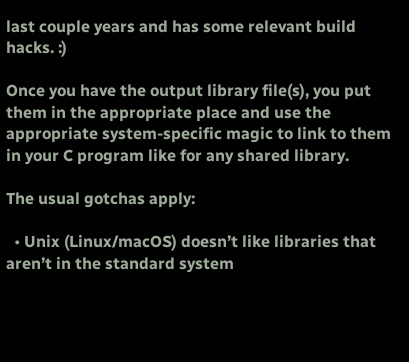last couple years and has some relevant build hacks. :)

Once you have the output library file(s), you put them in the appropriate place and use the appropriate system-specific magic to link to them in your C program like for any shared library.

The usual gotchas apply:

  • Unix (Linux/macOS) doesn’t like libraries that aren’t in the standard system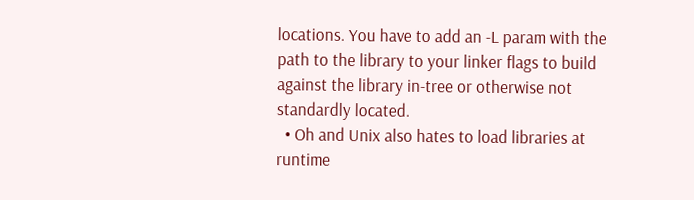locations. You have to add an -L param with the path to the library to your linker flags to build against the library in-tree or otherwise not standardly located.
  • Oh and Unix also hates to load libraries at runtime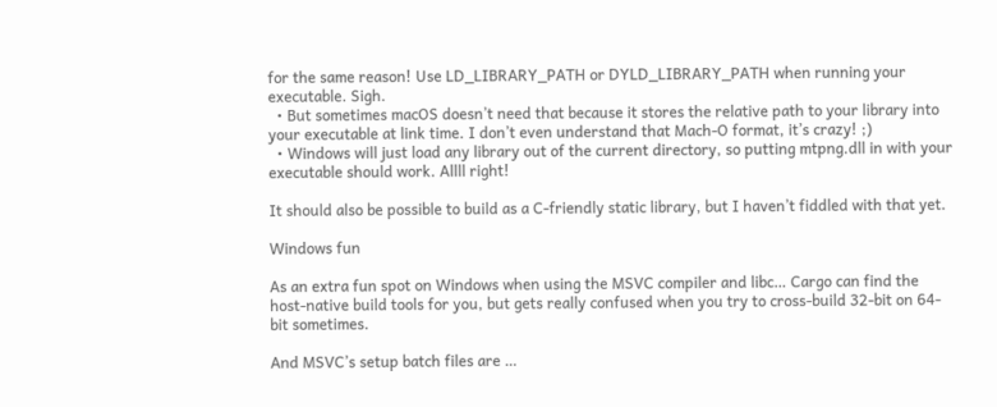for the same reason! Use LD_LIBRARY_PATH or DYLD_LIBRARY_PATH when running your executable. Sigh.
  • But sometimes macOS doesn’t need that because it stores the relative path to your library into your executable at link time. I don’t even understand that Mach-O format, it’s crazy! ;)
  • Windows will just load any library out of the current directory, so putting mtpng.dll in with your executable should work. Allll right!

It should also be possible to build as a C-friendly static library, but I haven’t fiddled with that yet.

Windows fun

As an extra fun spot on Windows when using the MSVC compiler and libc… Cargo can find the host-native build tools for you, but gets really confused when you try to cross-build 32-bit on 64-bit sometimes.

And MSVC’s setup batch files are …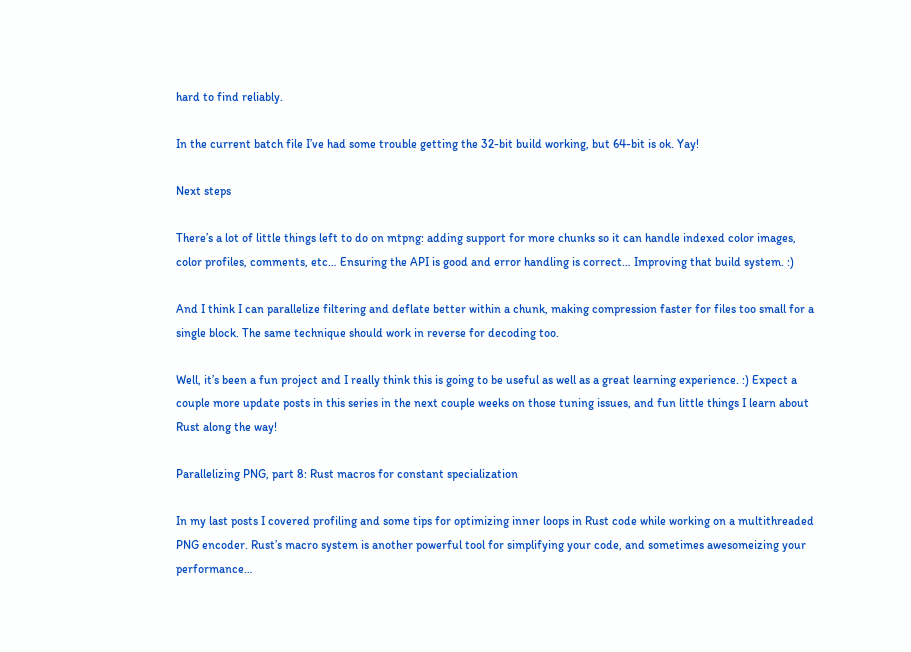hard to find reliably.

In the current batch file I’ve had some trouble getting the 32-bit build working, but 64-bit is ok. Yay!

Next steps

There’s a lot of little things left to do on mtpng: adding support for more chunks so it can handle indexed color images, color profiles, comments, etc… Ensuring the API is good and error handling is correct… Improving that build system. :)

And I think I can parallelize filtering and deflate better within a chunk, making compression faster for files too small for a single block. The same technique should work in reverse for decoding too.

Well, it’s been a fun project and I really think this is going to be useful as well as a great learning experience. :) Expect a couple more update posts in this series in the next couple weeks on those tuning issues, and fun little things I learn about Rust along the way!

Parallelizing PNG, part 8: Rust macros for constant specialization

In my last posts I covered profiling and some tips for optimizing inner loops in Rust code while working on a multithreaded PNG encoder. Rust’s macro system is another powerful tool for simplifying your code, and sometimes awesomeizing your performance…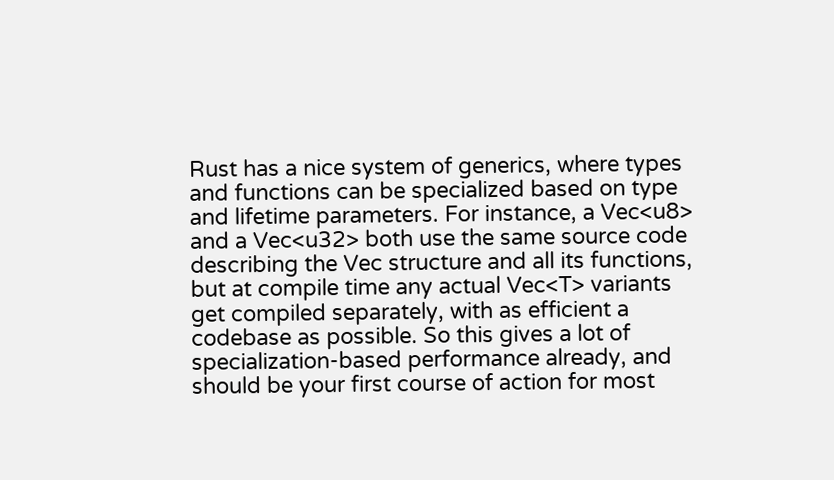Rust has a nice system of generics, where types and functions can be specialized based on type and lifetime parameters. For instance, a Vec<u8> and a Vec<u32> both use the same source code describing the Vec structure and all its functions, but at compile time any actual Vec<T> variants get compiled separately, with as efficient a codebase as possible. So this gives a lot of specialization-based performance already, and should be your first course of action for most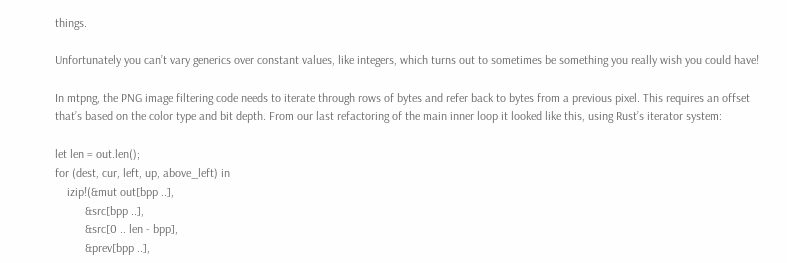things.

Unfortunately you can’t vary generics over constant values, like integers, which turns out to sometimes be something you really wish you could have!

In mtpng, the PNG image filtering code needs to iterate through rows of bytes and refer back to bytes from a previous pixel. This requires an offset that’s based on the color type and bit depth. From our last refactoring of the main inner loop it looked like this, using Rust’s iterator system:

let len = out.len();
for (dest, cur, left, up, above_left) in
    izip!(&mut out[bpp ..],
          &src[bpp ..],
          &src[0 .. len - bpp],
          &prev[bpp ..],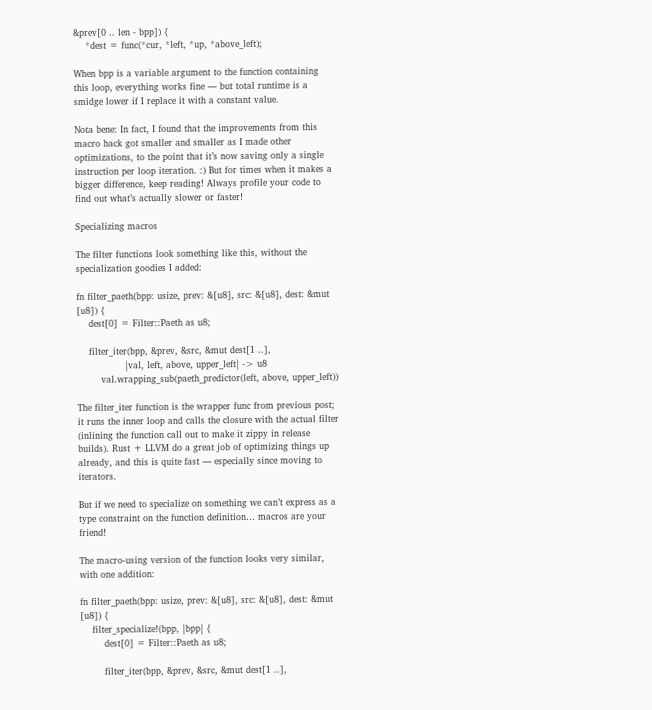&prev[0 .. len - bpp]) {
    *dest = func(*cur, *left, *up, *above_left);

When bpp is a variable argument to the function containing this loop, everything works fine — but total runtime is a smidge lower if I replace it with a constant value.

Nota bene: In fact, I found that the improvements from this macro hack got smaller and smaller as I made other optimizations, to the point that it’s now saving only a single instruction per loop iteration. :) But for times when it makes a bigger difference, keep reading! Always profile your code to find out what’s actually slower or faster!

Specializing macros

The filter functions look something like this, without the specialization goodies I added:

fn filter_paeth(bpp: usize, prev: &[u8], src: &[u8], dest: &mut [u8]) {
    dest[0] = Filter::Paeth as u8;

    filter_iter(bpp, &prev, &src, &mut dest[1 ..],
                |val, left, above, upper_left| -> u8
        val.wrapping_sub(paeth_predictor(left, above, upper_left))

The filter_iter function is the wrapper func from previous post; it runs the inner loop and calls the closure with the actual filter (inlining the function call out to make it zippy in release builds). Rust + LLVM do a great job of optimizing things up already, and this is quite fast — especially since moving to iterators.

But if we need to specialize on something we can’t express as a type constraint on the function definition… macros are your friend!

The macro-using version of the function looks very similar, with one addition:

fn filter_paeth(bpp: usize, prev: &[u8], src: &[u8], dest: &mut [u8]) {
    filter_specialize!(bpp, |bpp| {
        dest[0] = Filter::Paeth as u8;

        filter_iter(bpp, &prev, &src, &mut dest[1 ..],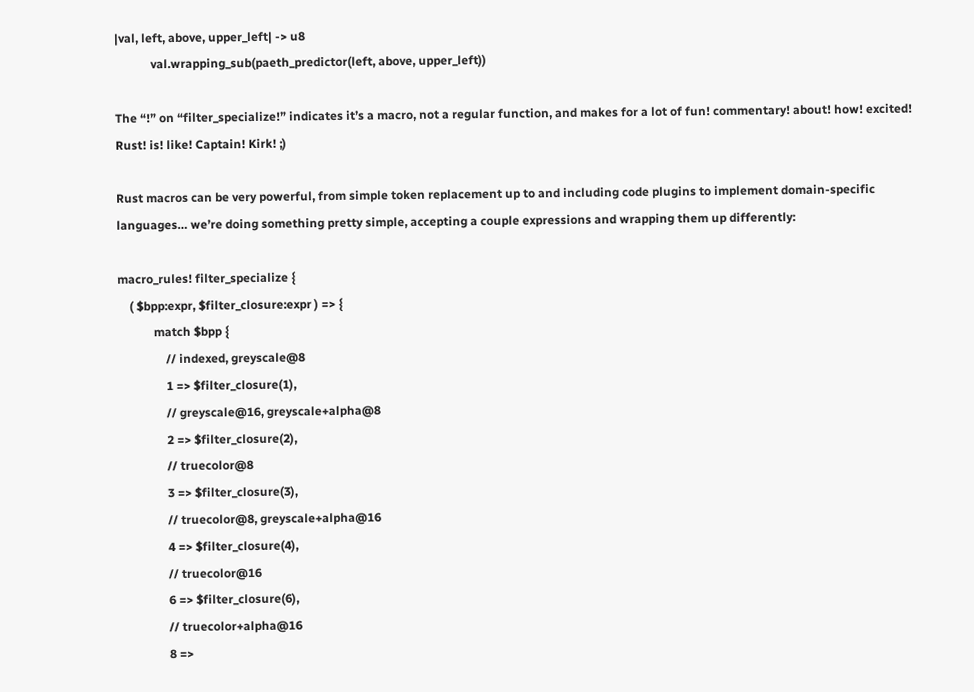|val, left, above, upper_left| -> u8
            val.wrapping_sub(paeth_predictor(left, above, upper_left))

The “!” on “filter_specialize!” indicates it’s a macro, not a regular function, and makes for a lot of fun! commentary! about! how! excited! Rust! is! like! Captain! Kirk! ;)

Rust macros can be very powerful, from simple token replacement up to and including code plugins to implement domain-specific languages… we’re doing something pretty simple, accepting a couple expressions and wrapping them up differently:

macro_rules! filter_specialize {
    ( $bpp:expr, $filter_closure:expr ) => {
            match $bpp {
                // indexed, greyscale@8
                1 => $filter_closure(1),
                // greyscale@16, greyscale+alpha@8
                2 => $filter_closure(2),
                // truecolor@8
                3 => $filter_closure(3),
                // truecolor@8, greyscale+alpha@16
                4 => $filter_closure(4),
                // truecolor@16
                6 => $filter_closure(6),
                // truecolor+alpha@16
                8 =>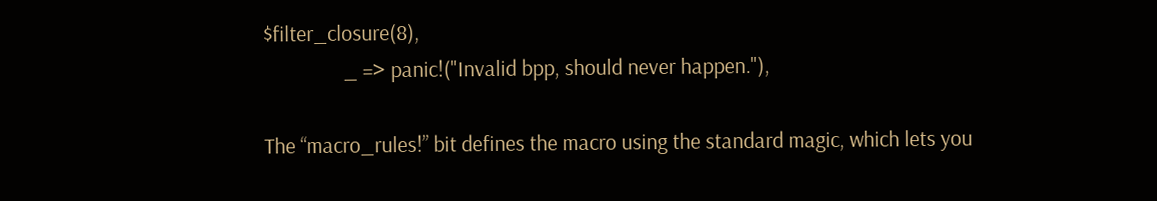$filter_closure(8),
                _ => panic!("Invalid bpp, should never happen."),

The “macro_rules!” bit defines the macro using the standard magic, which lets you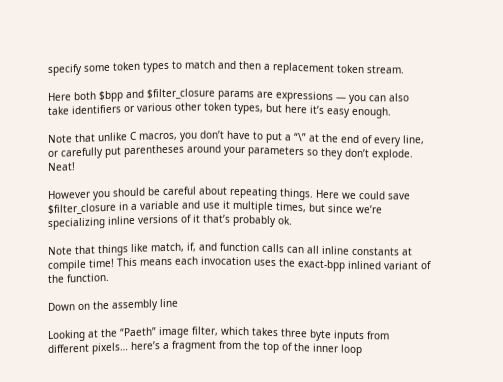specify some token types to match and then a replacement token stream.

Here both $bpp and $filter_closure params are expressions — you can also take identifiers or various other token types, but here it’s easy enough.

Note that unlike C macros, you don’t have to put a “\” at the end of every line, or carefully put parentheses around your parameters so they don’t explode. Neat!

However you should be careful about repeating things. Here we could save $filter_closure in a variable and use it multiple times, but since we’re specializing inline versions of it that’s probably ok.

Note that things like match, if, and function calls can all inline constants at compile time! This means each invocation uses the exact-bpp inlined variant of the function.

Down on the assembly line

Looking at the “Paeth” image filter, which takes three byte inputs from different pixels… here’s a fragment from the top of the inner loop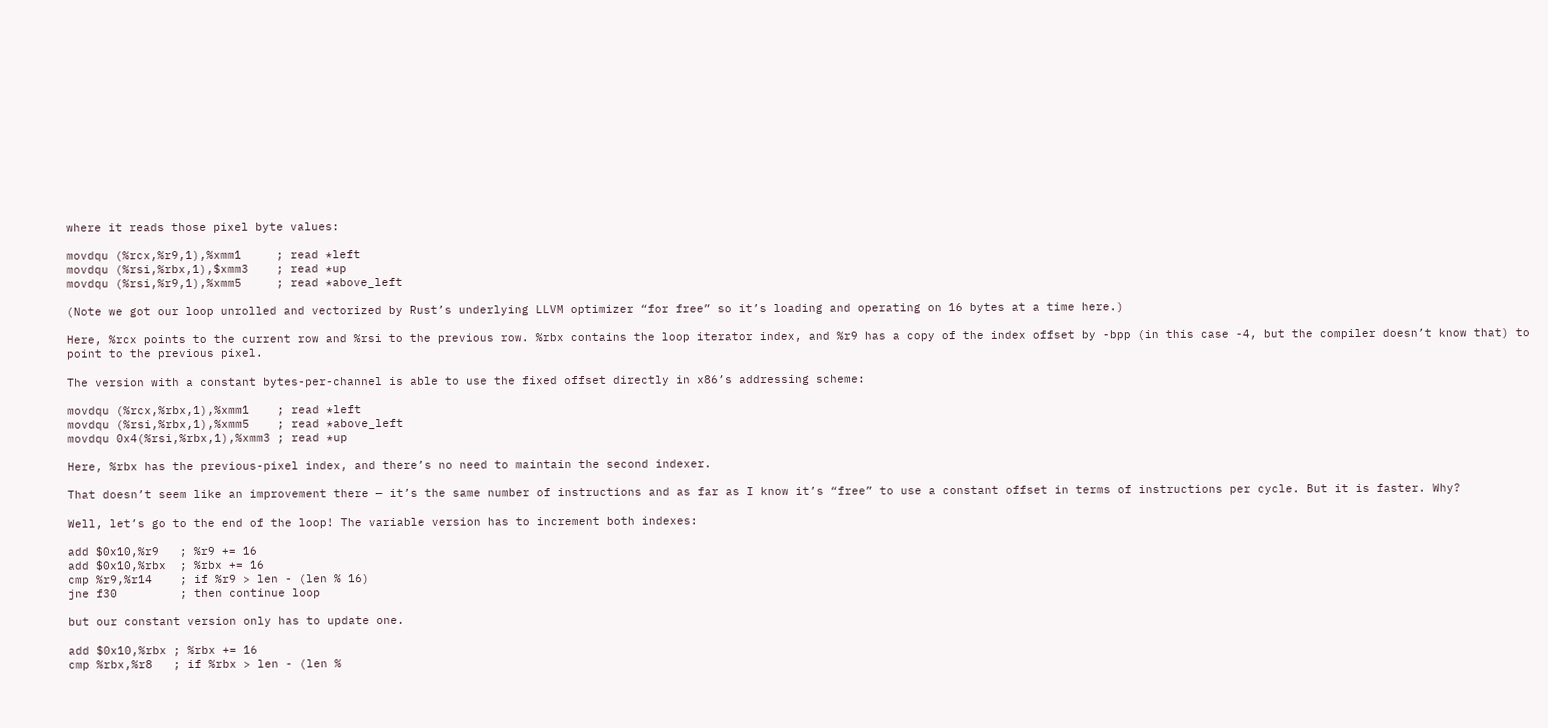where it reads those pixel byte values:

movdqu (%rcx,%r9,1),%xmm1     ; read *left
movdqu (%rsi,%rbx,1),$xmm3    ; read *up
movdqu (%rsi,%r9,1),%xmm5     ; read *above_left

(Note we got our loop unrolled and vectorized by Rust’s underlying LLVM optimizer “for free” so it’s loading and operating on 16 bytes at a time here.)

Here, %rcx points to the current row and %rsi to the previous row. %rbx contains the loop iterator index, and %r9 has a copy of the index offset by -bpp (in this case -4, but the compiler doesn’t know that) to point to the previous pixel.

The version with a constant bytes-per-channel is able to use the fixed offset directly in x86’s addressing scheme:

movdqu (%rcx,%rbx,1),%xmm1    ; read *left
movdqu (%rsi,%rbx,1),%xmm5    ; read *above_left
movdqu 0x4(%rsi,%rbx,1),%xmm3 ; read *up

Here, %rbx has the previous-pixel index, and there’s no need to maintain the second indexer.

That doesn’t seem like an improvement there — it’s the same number of instructions and as far as I know it’s “free” to use a constant offset in terms of instructions per cycle. But it is faster. Why?

Well, let’s go to the end of the loop! The variable version has to increment both indexes:

add $0x10,%r9   ; %r9 += 16
add $0x10,%rbx  ; %rbx += 16
cmp %r9,%r14    ; if %r9 > len - (len % 16)
jne f30         ; then continue loop

but our constant version only has to update one.

add $0x10,%rbx ; %rbx += 16
cmp %rbx,%r8   ; if %rbx > len - (len %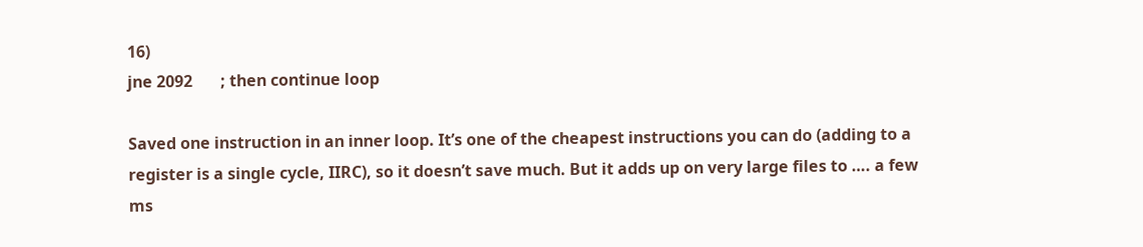16)
jne 2092       ; then continue loop

Saved one instruction in an inner loop. It’s one of the cheapest instructions you can do (adding to a register is a single cycle, IIRC), so it doesn’t save much. But it adds up on very large files to …. a few ms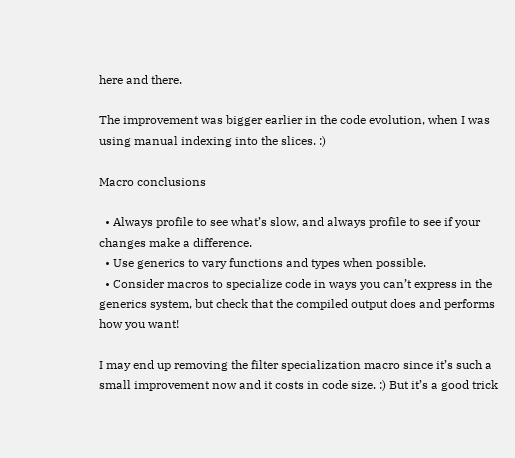here and there.

The improvement was bigger earlier in the code evolution, when I was using manual indexing into the slices. :)

Macro conclusions

  • Always profile to see what’s slow, and always profile to see if your changes make a difference.
  • Use generics to vary functions and types when possible.
  • Consider macros to specialize code in ways you can’t express in the generics system, but check that the compiled output does and performs how you want!

I may end up removing the filter specialization macro since it’s such a small improvement now and it costs in code size. :) But it’s a good trick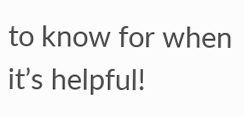to know for when it’s helpful!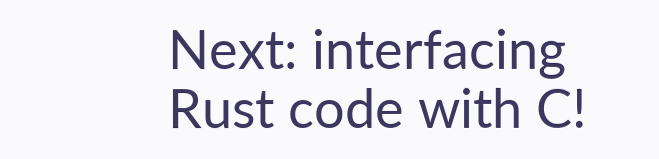Next: interfacing Rust code with C!